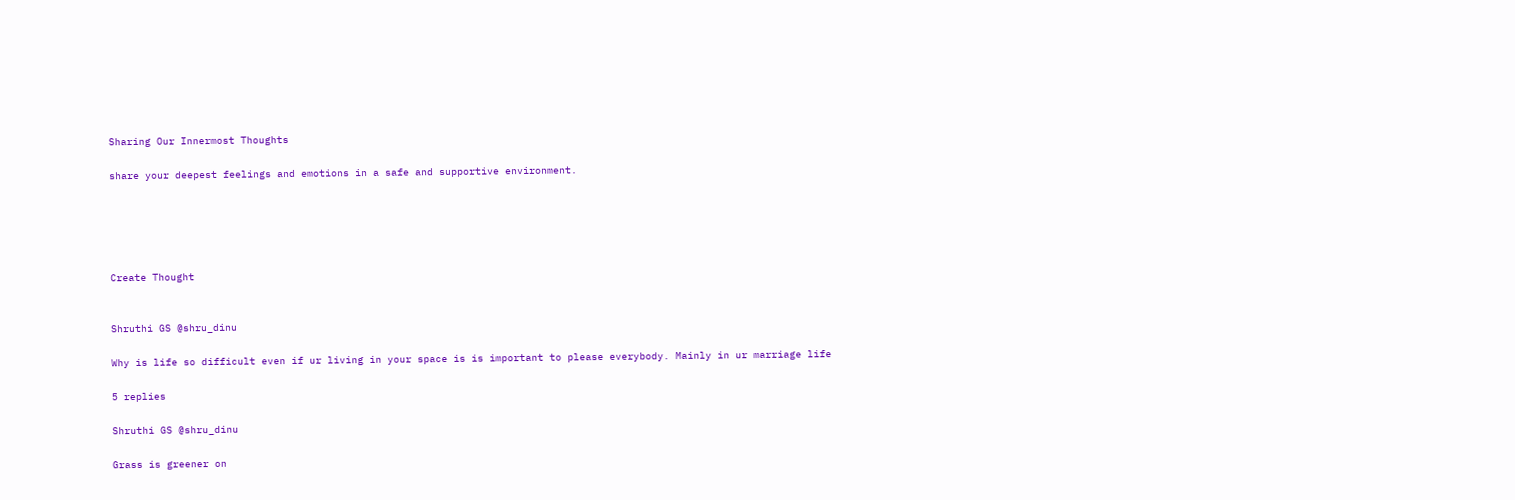Sharing Our Innermost Thoughts

share your deepest feelings and emotions in a safe and supportive environment.





Create Thought


Shruthi GS @shru_dinu

Why is life so difficult even if ur living in your space is is important to please everybody. Mainly in ur marriage life

5 replies

Shruthi GS @shru_dinu

Grass is greener on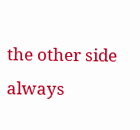the other side always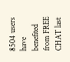8504 users have benefited
from FREE CHAT last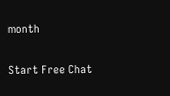month

Start Free Chat